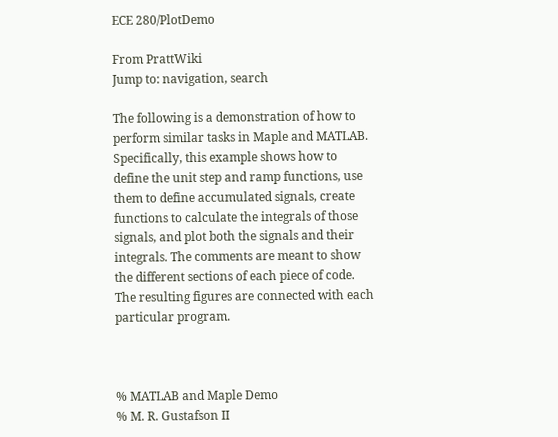ECE 280/PlotDemo

From PrattWiki
Jump to: navigation, search

The following is a demonstration of how to perform similar tasks in Maple and MATLAB. Specifically, this example shows how to define the unit step and ramp functions, use them to define accumulated signals, create functions to calculate the integrals of those signals, and plot both the signals and their integrals. The comments are meant to show the different sections of each piece of code. The resulting figures are connected with each particular program.



% MATLAB and Maple Demo
% M. R. Gustafson II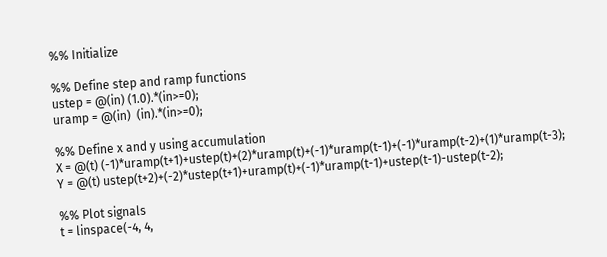%% Initialize

%% Define step and ramp functions
ustep = @(in) (1.0).*(in>=0);
uramp = @(in)  (in).*(in>=0);

%% Define x and y using accumulation
X = @(t) (-1)*uramp(t+1)+ustep(t)+(2)*uramp(t)+(-1)*uramp(t-1)+(-1)*uramp(t-2)+(1)*uramp(t-3);
Y = @(t) ustep(t+2)+(-2)*ustep(t+1)+uramp(t)+(-1)*uramp(t-1)+ustep(t-1)-ustep(t-2);

%% Plot signals
t = linspace(-4, 4,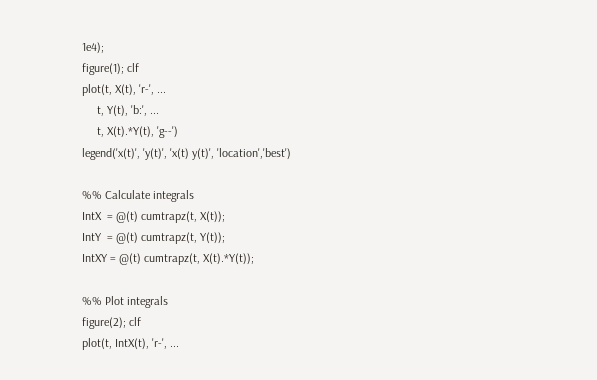1e4);
figure(1); clf
plot(t, X(t), 'r-', ...
     t, Y(t), 'b:', ...
     t, X(t).*Y(t), 'g--')
legend('x(t)', 'y(t)', 'x(t) y(t)', 'location','best')

%% Calculate integrals
IntX  = @(t) cumtrapz(t, X(t));
IntY  = @(t) cumtrapz(t, Y(t));
IntXY = @(t) cumtrapz(t, X(t).*Y(t));

%% Plot integrals
figure(2); clf
plot(t, IntX(t), 'r-', ...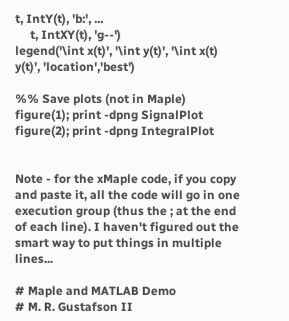t, IntY(t), 'b:', ...
     t, IntXY(t), 'g--')
legend('\int x(t)', '\int y(t)', '\int x(t) y(t)', 'location','best')

%% Save plots (not in Maple)
figure(1); print -dpng SignalPlot
figure(2); print -dpng IntegralPlot


Note - for the xMaple code, if you copy and paste it, all the code will go in one execution group (thus the ; at the end of each line). I haven't figured out the smart way to put things in multiple lines...

# Maple and MATLAB Demo
# M. R. Gustafson II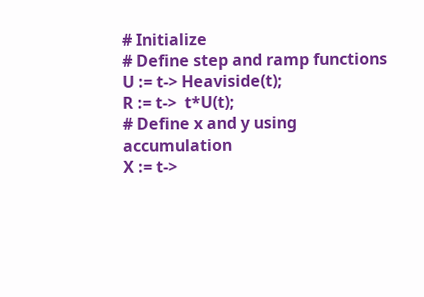# Initialize
# Define step and ramp functions
U := t-> Heaviside(t);
R := t->  t*U(t);
# Define x and y using accumulation
X := t->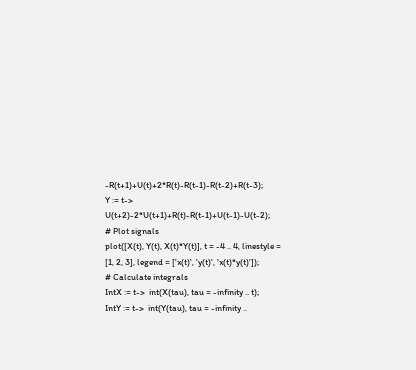-R(t+1)+U(t)+2*R(t)-R(t-1)-R(t-2)+R(t-3);
Y := t->  U(t+2)-2*U(t+1)+R(t)-R(t-1)+U(t-1)-U(t-2);
# Plot signals
plot([X(t), Y(t), X(t)*Y(t)], t = -4 .. 4, linestyle = [1, 2, 3], legend = ['x(t)', 'y(t)', 'x(t)*y(t)']);
# Calculate integrals
IntX := t->  int(X(tau), tau = -infinity .. t);
IntY := t->  int(Y(tau), tau = -infinity ..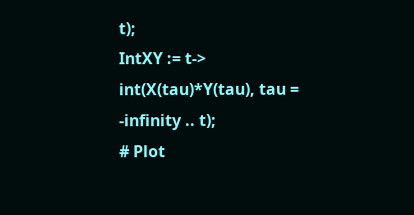t);
IntXY := t->  int(X(tau)*Y(tau), tau = -infinity .. t);
# Plot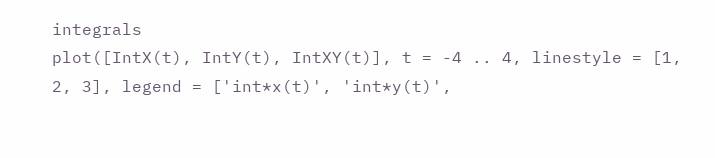integrals
plot([IntX(t), IntY(t), IntXY(t)], t = -4 .. 4, linestyle = [1, 2, 3], legend = ['int*x(t)', 'int*y(t)',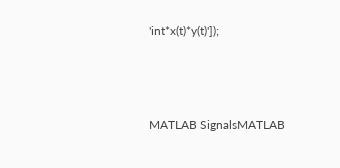'int*x(t)*y(t)']);



MATLAB SignalsMATLAB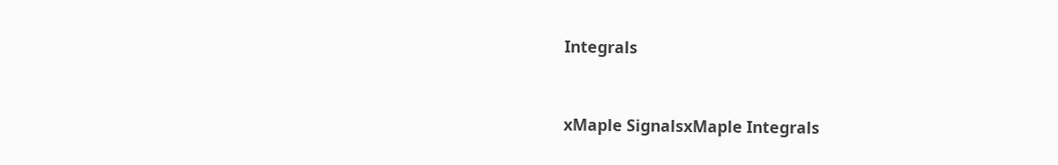Integrals


xMaple SignalsxMaple Integrals